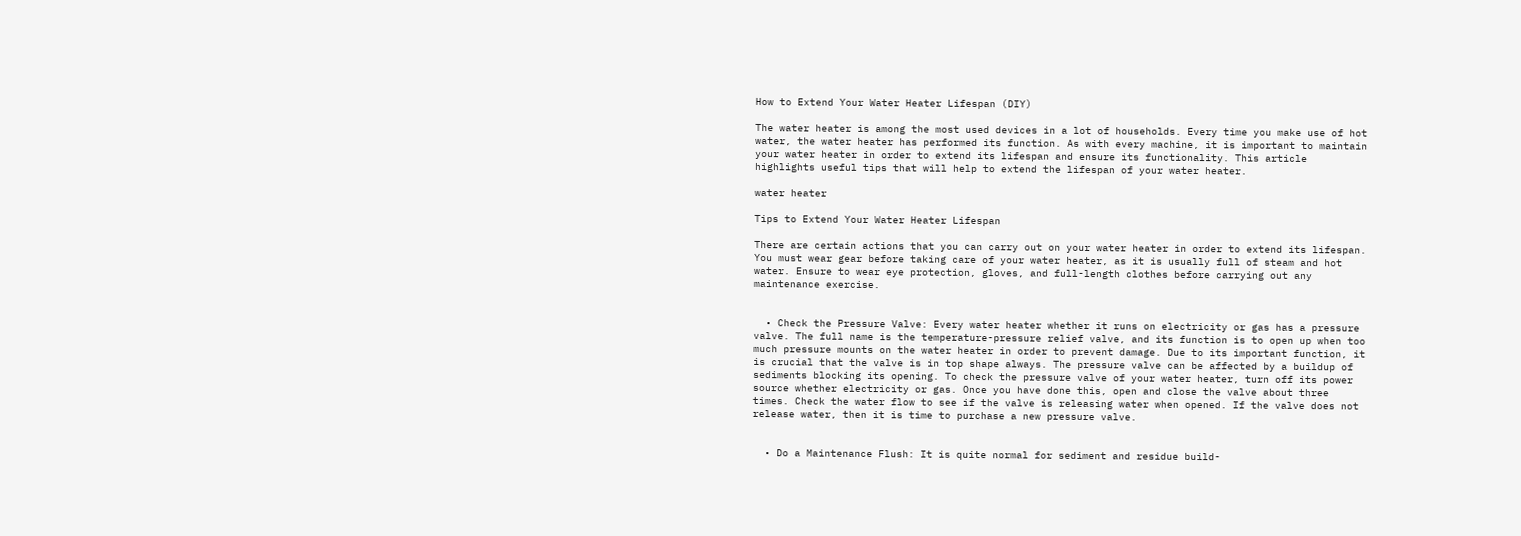How to Extend Your Water Heater Lifespan (DIY)

The water heater is among the most used devices in a lot of households. Every time you make use of hot water, the water heater has performed its function. As with every machine, it is important to maintain your water heater in order to extend its lifespan and ensure its functionality. This article highlights useful tips that will help to extend the lifespan of your water heater.

water heater

Tips to Extend Your Water Heater Lifespan

There are certain actions that you can carry out on your water heater in order to extend its lifespan. You must wear gear before taking care of your water heater, as it is usually full of steam and hot water. Ensure to wear eye protection, gloves, and full-length clothes before carrying out any maintenance exercise.


  • Check the Pressure Valve: Every water heater whether it runs on electricity or gas has a pressure valve. The full name is the temperature-pressure relief valve, and its function is to open up when too much pressure mounts on the water heater in order to prevent damage. Due to its important function, it is crucial that the valve is in top shape always. The pressure valve can be affected by a buildup of sediments blocking its opening. To check the pressure valve of your water heater, turn off its power source whether electricity or gas. Once you have done this, open and close the valve about three times. Check the water flow to see if the valve is releasing water when opened. If the valve does not release water, then it is time to purchase a new pressure valve.


  • Do a Maintenance Flush: It is quite normal for sediment and residue build-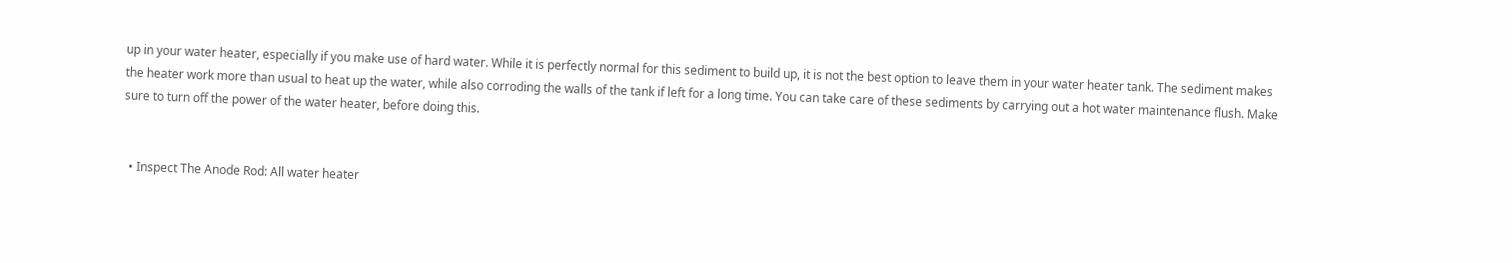up in your water heater, especially if you make use of hard water. While it is perfectly normal for this sediment to build up, it is not the best option to leave them in your water heater tank. The sediment makes the heater work more than usual to heat up the water, while also corroding the walls of the tank if left for a long time. You can take care of these sediments by carrying out a hot water maintenance flush. Make sure to turn off the power of the water heater, before doing this.


  • Inspect The Anode Rod: All water heater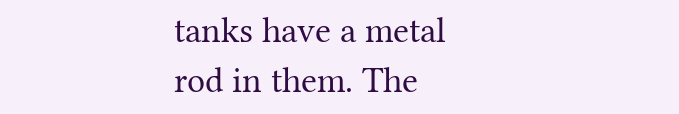tanks have a metal rod in them. The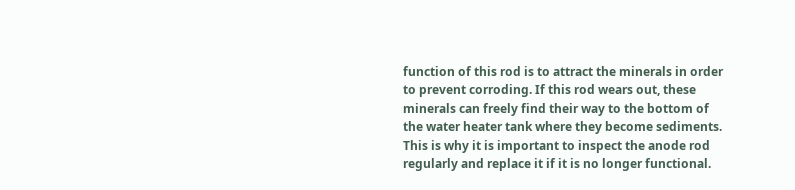function of this rod is to attract the minerals in order to prevent corroding. If this rod wears out, these minerals can freely find their way to the bottom of the water heater tank where they become sediments. This is why it is important to inspect the anode rod regularly and replace it if it is no longer functional.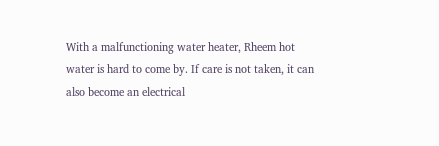With a malfunctioning water heater, Rheem hot water is hard to come by. If care is not taken, it can also become an electrical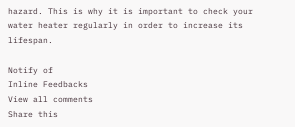hazard. This is why it is important to check your water heater regularly in order to increase its lifespan.

Notify of
Inline Feedbacks
View all comments
Share this